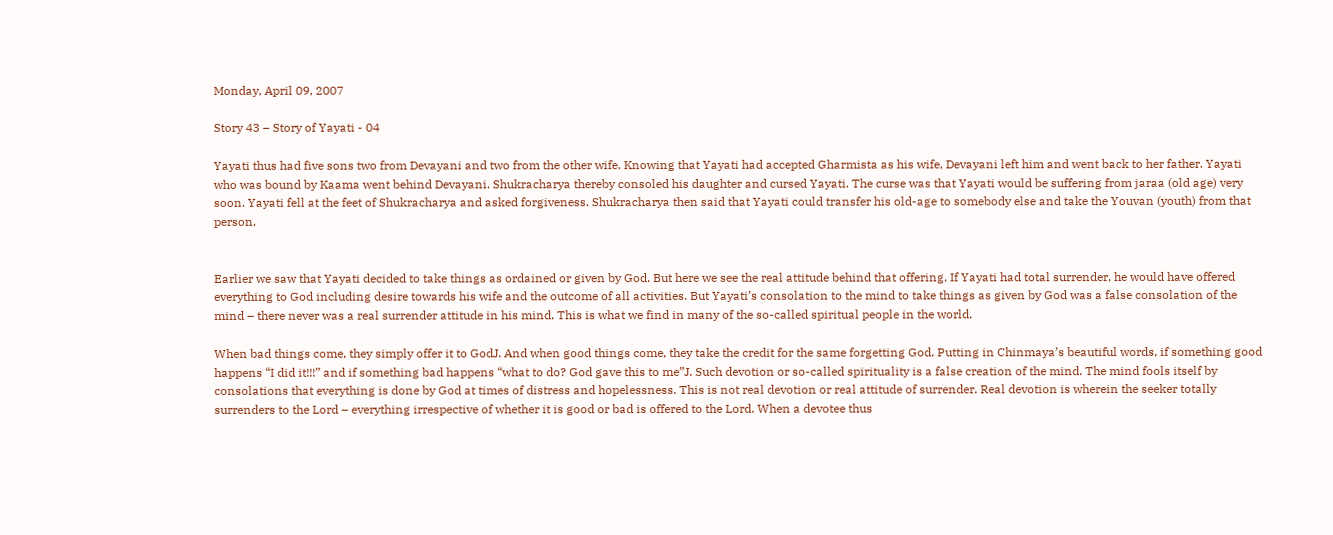Monday, April 09, 2007

Story 43 – Story of Yayati - 04

Yayati thus had five sons two from Devayani and two from the other wife. Knowing that Yayati had accepted Gharmista as his wife, Devayani left him and went back to her father. Yayati who was bound by Kaama went behind Devayani. Shukracharya thereby consoled his daughter and cursed Yayati. The curse was that Yayati would be suffering from jaraa (old age) very soon. Yayati fell at the feet of Shukracharya and asked forgiveness. Shukracharya then said that Yayati could transfer his old-age to somebody else and take the Youvan (youth) from that person.


Earlier we saw that Yayati decided to take things as ordained or given by God. But here we see the real attitude behind that offering. If Yayati had total surrender, he would have offered everything to God including desire towards his wife and the outcome of all activities. But Yayati’s consolation to the mind to take things as given by God was a false consolation of the mind – there never was a real surrender attitude in his mind. This is what we find in many of the so-called spiritual people in the world.

When bad things come, they simply offer it to GodJ. And when good things come, they take the credit for the same forgetting God. Putting in Chinmaya’s beautiful words, if something good happens “I did it!!!” and if something bad happens “what to do? God gave this to me”J. Such devotion or so-called spirituality is a false creation of the mind. The mind fools itself by consolations that everything is done by God at times of distress and hopelessness. This is not real devotion or real attitude of surrender. Real devotion is wherein the seeker totally surrenders to the Lord – everything irrespective of whether it is good or bad is offered to the Lord. When a devotee thus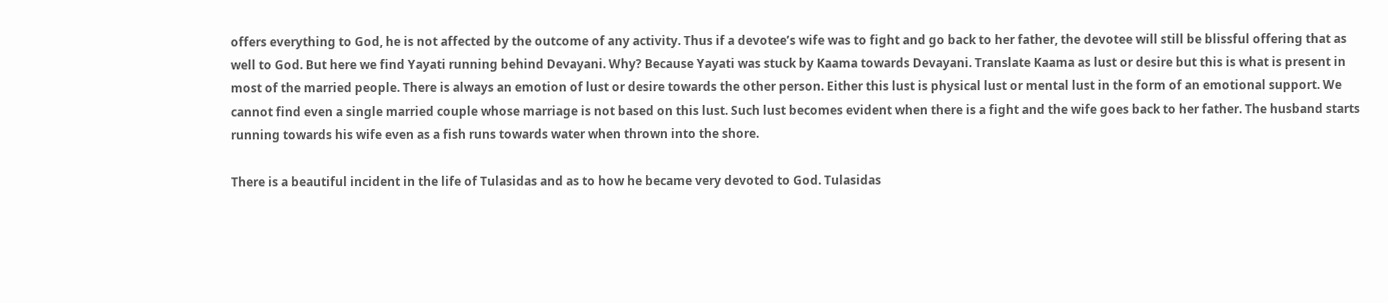offers everything to God, he is not affected by the outcome of any activity. Thus if a devotee’s wife was to fight and go back to her father, the devotee will still be blissful offering that as well to God. But here we find Yayati running behind Devayani. Why? Because Yayati was stuck by Kaama towards Devayani. Translate Kaama as lust or desire but this is what is present in most of the married people. There is always an emotion of lust or desire towards the other person. Either this lust is physical lust or mental lust in the form of an emotional support. We cannot find even a single married couple whose marriage is not based on this lust. Such lust becomes evident when there is a fight and the wife goes back to her father. The husband starts running towards his wife even as a fish runs towards water when thrown into the shore.

There is a beautiful incident in the life of Tulasidas and as to how he became very devoted to God. Tulasidas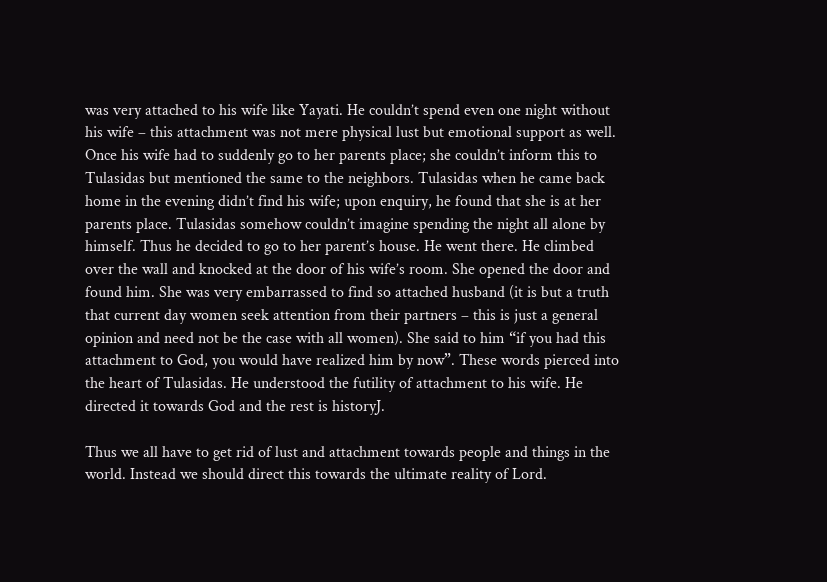was very attached to his wife like Yayati. He couldn’t spend even one night without his wife – this attachment was not mere physical lust but emotional support as well. Once his wife had to suddenly go to her parents place; she couldn’t inform this to Tulasidas but mentioned the same to the neighbors. Tulasidas when he came back home in the evening didn’t find his wife; upon enquiry, he found that she is at her parents place. Tulasidas somehow couldn’t imagine spending the night all alone by himself. Thus he decided to go to her parent’s house. He went there. He climbed over the wall and knocked at the door of his wife’s room. She opened the door and found him. She was very embarrassed to find so attached husband (it is but a truth that current day women seek attention from their partners – this is just a general opinion and need not be the case with all women). She said to him “if you had this attachment to God, you would have realized him by now”. These words pierced into the heart of Tulasidas. He understood the futility of attachment to his wife. He directed it towards God and the rest is historyJ.

Thus we all have to get rid of lust and attachment towards people and things in the world. Instead we should direct this towards the ultimate reality of Lord.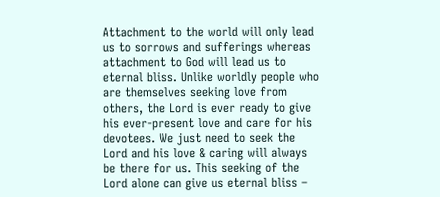Attachment to the world will only lead us to sorrows and sufferings whereas attachment to God will lead us to eternal bliss. Unlike worldly people who are themselves seeking love from others, the Lord is ever ready to give his ever-present love and care for his devotees. We just need to seek the Lord and his love & caring will always be there for us. This seeking of the Lord alone can give us eternal bliss –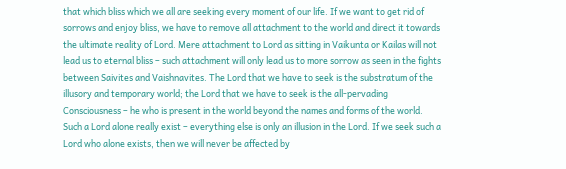that which bliss which we all are seeking every moment of our life. If we want to get rid of sorrows and enjoy bliss, we have to remove all attachment to the world and direct it towards the ultimate reality of Lord. Mere attachment to Lord as sitting in Vaikunta or Kailas will not lead us to eternal bliss – such attachment will only lead us to more sorrow as seen in the fights between Saivites and Vaishnavites. The Lord that we have to seek is the substratum of the illusory and temporary world; the Lord that we have to seek is the all-pervading Consciousness – he who is present in the world beyond the names and forms of the world. Such a Lord alone really exist – everything else is only an illusion in the Lord. If we seek such a Lord who alone exists, then we will never be affected by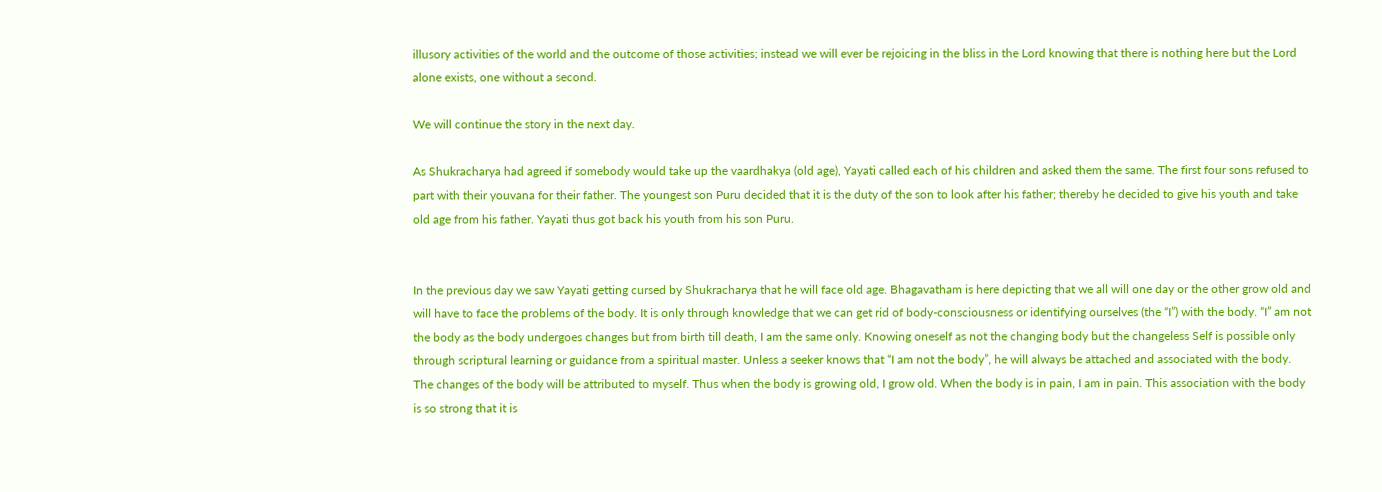illusory activities of the world and the outcome of those activities; instead we will ever be rejoicing in the bliss in the Lord knowing that there is nothing here but the Lord alone exists, one without a second.

We will continue the story in the next day.

As Shukracharya had agreed if somebody would take up the vaardhakya (old age), Yayati called each of his children and asked them the same. The first four sons refused to part with their youvana for their father. The youngest son Puru decided that it is the duty of the son to look after his father; thereby he decided to give his youth and take old age from his father. Yayati thus got back his youth from his son Puru.


In the previous day we saw Yayati getting cursed by Shukracharya that he will face old age. Bhagavatham is here depicting that we all will one day or the other grow old and will have to face the problems of the body. It is only through knowledge that we can get rid of body-consciousness or identifying ourselves (the “I”) with the body. “I” am not the body as the body undergoes changes but from birth till death, I am the same only. Knowing oneself as not the changing body but the changeless Self is possible only through scriptural learning or guidance from a spiritual master. Unless a seeker knows that “I am not the body”, he will always be attached and associated with the body. The changes of the body will be attributed to myself. Thus when the body is growing old, I grow old. When the body is in pain, I am in pain. This association with the body is so strong that it is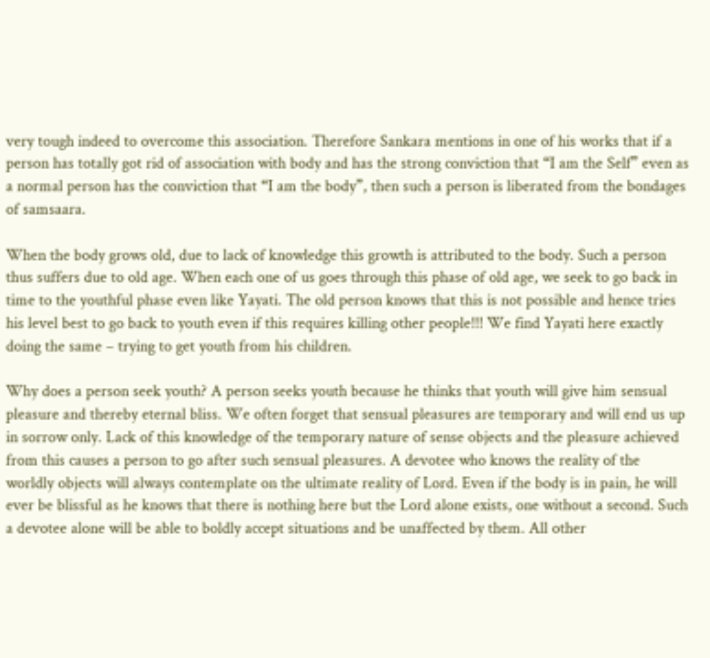very tough indeed to overcome this association. Therefore Sankara mentions in one of his works that if a person has totally got rid of association with body and has the strong conviction that “I am the Self” even as a normal person has the conviction that “I am the body”, then such a person is liberated from the bondages of samsaara.

When the body grows old, due to lack of knowledge this growth is attributed to the body. Such a person thus suffers due to old age. When each one of us goes through this phase of old age, we seek to go back in time to the youthful phase even like Yayati. The old person knows that this is not possible and hence tries his level best to go back to youth even if this requires killing other people!!! We find Yayati here exactly doing the same – trying to get youth from his children.

Why does a person seek youth? A person seeks youth because he thinks that youth will give him sensual pleasure and thereby eternal bliss. We often forget that sensual pleasures are temporary and will end us up in sorrow only. Lack of this knowledge of the temporary nature of sense objects and the pleasure achieved from this causes a person to go after such sensual pleasures. A devotee who knows the reality of the worldly objects will always contemplate on the ultimate reality of Lord. Even if the body is in pain, he will ever be blissful as he knows that there is nothing here but the Lord alone exists, one without a second. Such a devotee alone will be able to boldly accept situations and be unaffected by them. All other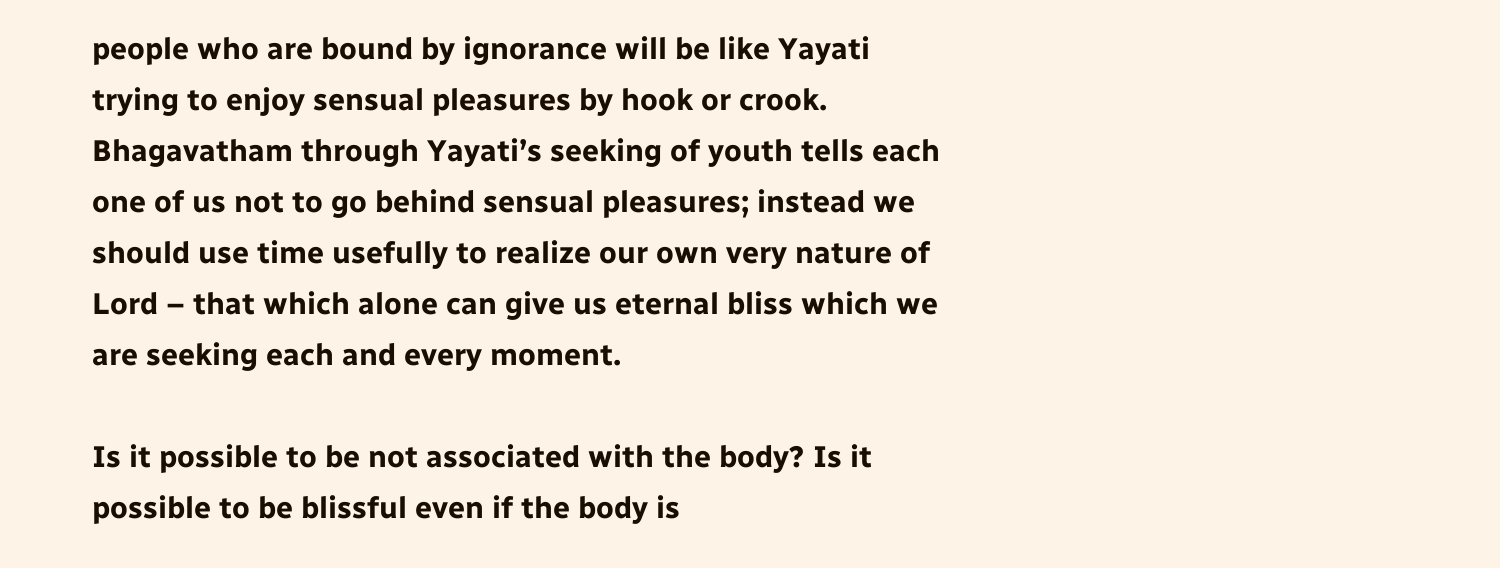people who are bound by ignorance will be like Yayati trying to enjoy sensual pleasures by hook or crook. Bhagavatham through Yayati’s seeking of youth tells each one of us not to go behind sensual pleasures; instead we should use time usefully to realize our own very nature of Lord – that which alone can give us eternal bliss which we are seeking each and every moment.

Is it possible to be not associated with the body? Is it possible to be blissful even if the body is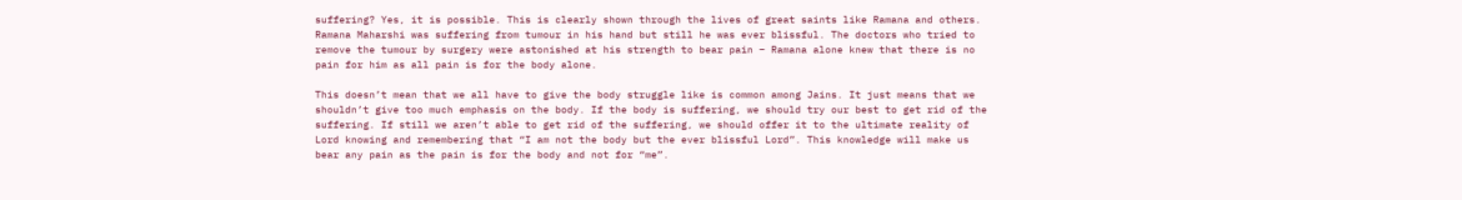suffering? Yes, it is possible. This is clearly shown through the lives of great saints like Ramana and others. Ramana Maharshi was suffering from tumour in his hand but still he was ever blissful. The doctors who tried to remove the tumour by surgery were astonished at his strength to bear pain – Ramana alone knew that there is no pain for him as all pain is for the body alone.

This doesn’t mean that we all have to give the body struggle like is common among Jains. It just means that we shouldn’t give too much emphasis on the body. If the body is suffering, we should try our best to get rid of the suffering. If still we aren’t able to get rid of the suffering, we should offer it to the ultimate reality of Lord knowing and remembering that “I am not the body but the ever blissful Lord”. This knowledge will make us bear any pain as the pain is for the body and not for “me”.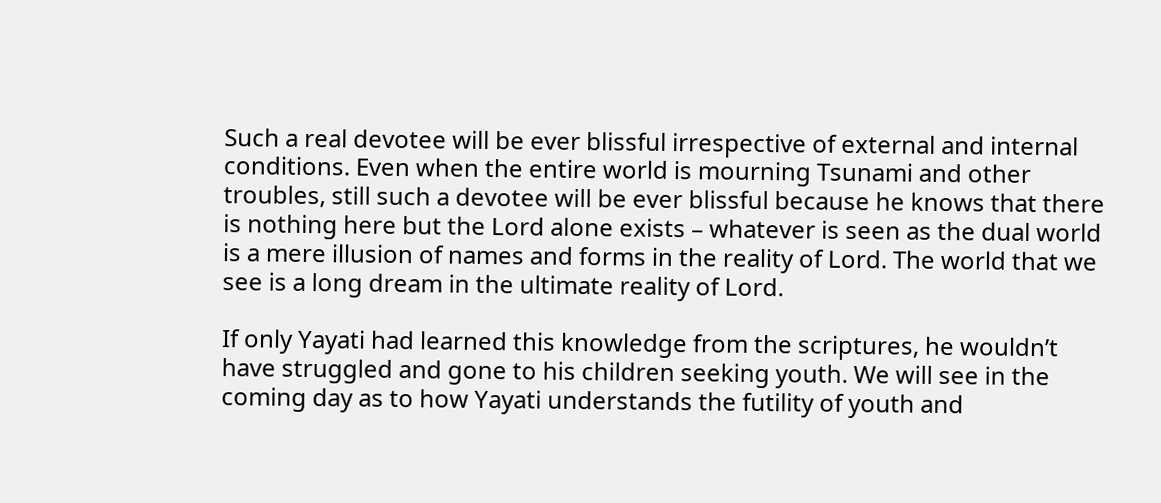Such a real devotee will be ever blissful irrespective of external and internal conditions. Even when the entire world is mourning Tsunami and other troubles, still such a devotee will be ever blissful because he knows that there is nothing here but the Lord alone exists – whatever is seen as the dual world is a mere illusion of names and forms in the reality of Lord. The world that we see is a long dream in the ultimate reality of Lord.

If only Yayati had learned this knowledge from the scriptures, he wouldn’t have struggled and gone to his children seeking youth. We will see in the coming day as to how Yayati understands the futility of youth and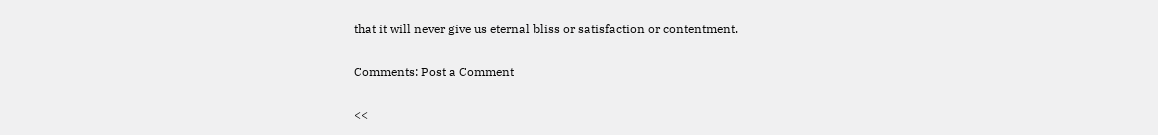that it will never give us eternal bliss or satisfaction or contentment.

Comments: Post a Comment

<<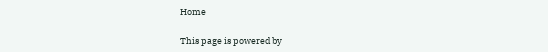Home

This page is powered by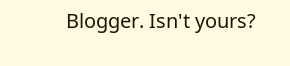Blogger. Isn't yours?